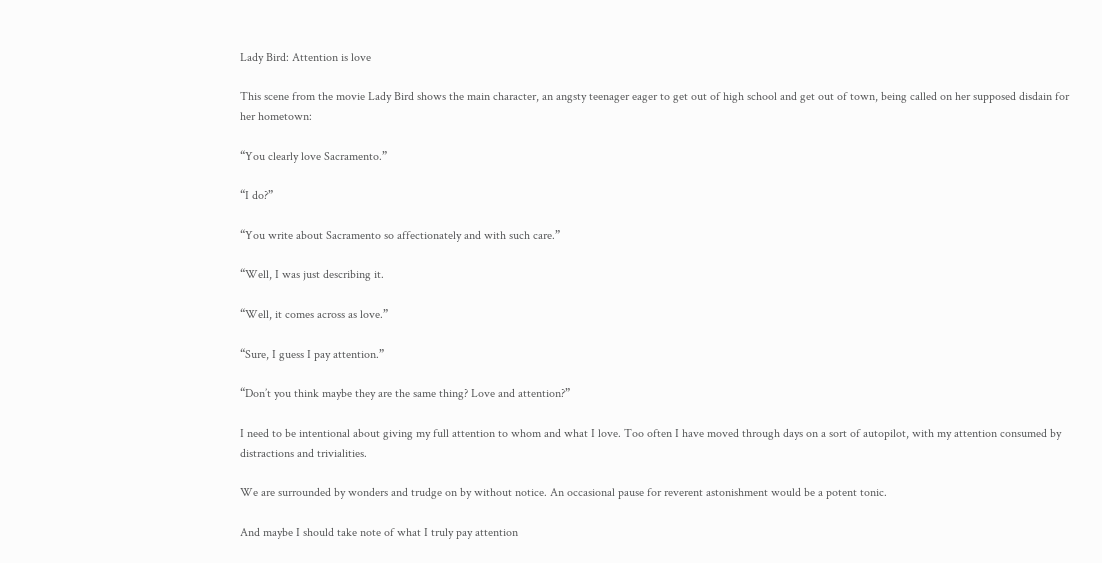Lady Bird: Attention is love

This scene from the movie Lady Bird shows the main character, an angsty teenager eager to get out of high school and get out of town, being called on her supposed disdain for her hometown:

“You clearly love Sacramento.”

“I do?”

“You write about Sacramento so affectionately and with such care.”

“Well, I was just describing it.

“Well, it comes across as love.”

“Sure, I guess I pay attention.”

“Don’t you think maybe they are the same thing? Love and attention?”

I need to be intentional about giving my full attention to whom and what I love. Too often I have moved through days on a sort of autopilot, with my attention consumed by distractions and trivialities.

We are surrounded by wonders and trudge on by without notice. An occasional pause for reverent astonishment would be a potent tonic.

And maybe I should take note of what I truly pay attention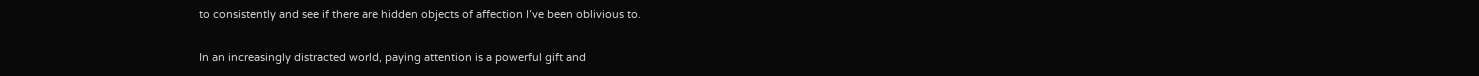to consistently and see if there are hidden objects of affection I’ve been oblivious to.

In an increasingly distracted world, paying attention is a powerful gift and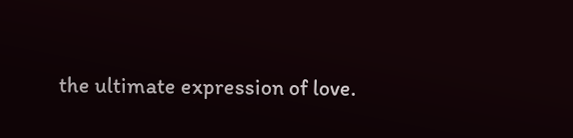the ultimate expression of love.